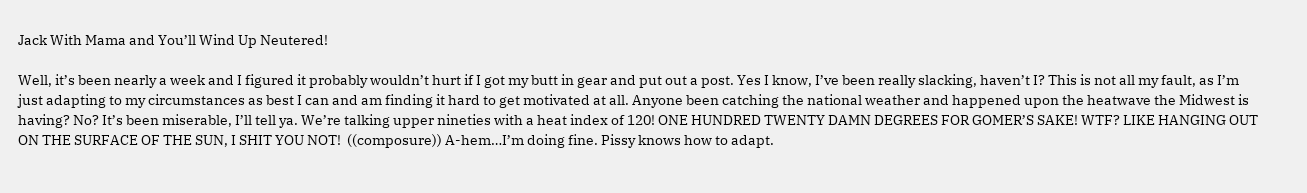Jack With Mama and You’ll Wind Up Neutered!

Well, it’s been nearly a week and I figured it probably wouldn’t hurt if I got my butt in gear and put out a post. Yes I know, I’ve been really slacking, haven’t I? This is not all my fault, as I’m just adapting to my circumstances as best I can and am finding it hard to get motivated at all. Anyone been catching the national weather and happened upon the heatwave the Midwest is having? No? It’s been miserable, I’ll tell ya. We’re talking upper nineties with a heat index of 120! ONE HUNDRED TWENTY DAMN DEGREES FOR GOMER’S SAKE! WTF? LIKE HANGING OUT ON THE SURFACE OF THE SUN, I SHIT YOU NOT!  ((composure)) A-hem…I’m doing fine. Pissy knows how to adapt.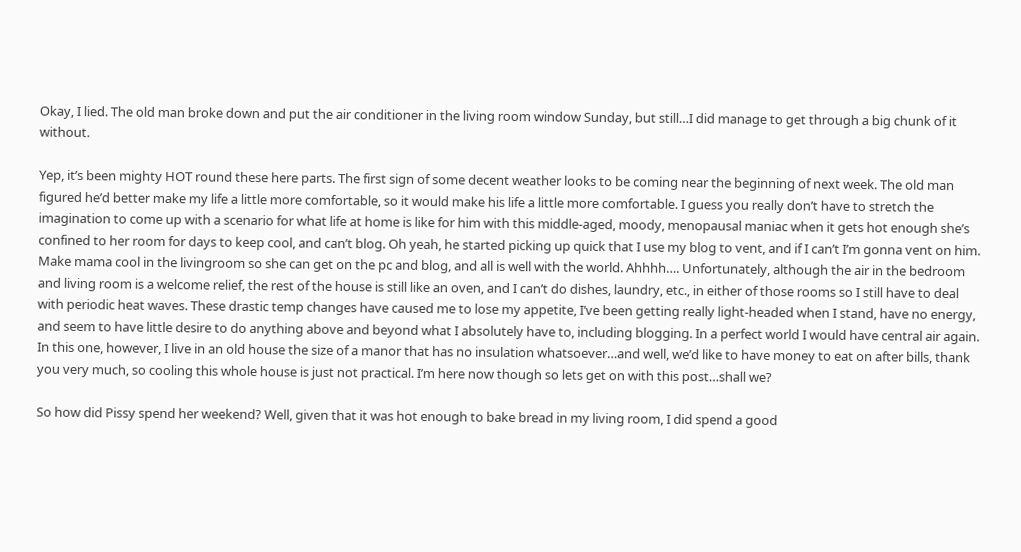Okay, I lied. The old man broke down and put the air conditioner in the living room window Sunday, but still…I did manage to get through a big chunk of it without.

Yep, it’s been mighty HOT round these here parts. The first sign of some decent weather looks to be coming near the beginning of next week. The old man figured he’d better make my life a little more comfortable, so it would make his life a little more comfortable. I guess you really don’t have to stretch the imagination to come up with a scenario for what life at home is like for him with this middle-aged, moody, menopausal maniac when it gets hot enough she’s confined to her room for days to keep cool, and can’t blog. Oh yeah, he started picking up quick that I use my blog to vent, and if I can’t I’m gonna vent on him. Make mama cool in the livingroom so she can get on the pc and blog, and all is well with the world. Ahhhh…. Unfortunately, although the air in the bedroom and living room is a welcome relief, the rest of the house is still like an oven, and I can’t do dishes, laundry, etc., in either of those rooms so I still have to deal with periodic heat waves. These drastic temp changes have caused me to lose my appetite, I’ve been getting really light-headed when I stand, have no energy, and seem to have little desire to do anything above and beyond what I absolutely have to, including blogging. In a perfect world I would have central air again. In this one, however, I live in an old house the size of a manor that has no insulation whatsoever…and well, we’d like to have money to eat on after bills, thank you very much, so cooling this whole house is just not practical. I’m here now though so lets get on with this post…shall we?

So how did Pissy spend her weekend? Well, given that it was hot enough to bake bread in my living room, I did spend a good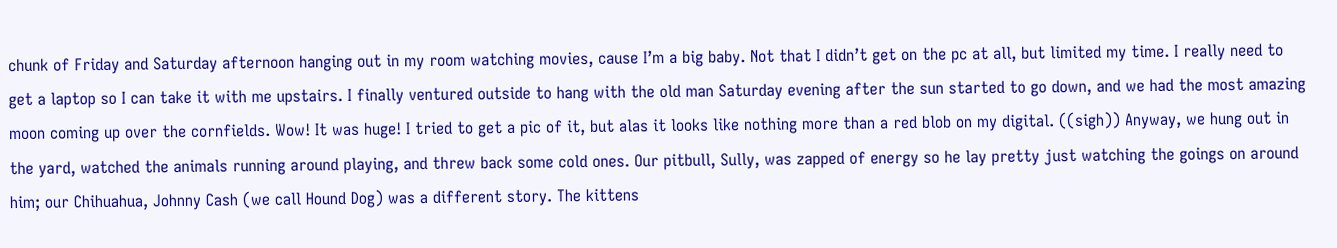chunk of Friday and Saturday afternoon hanging out in my room watching movies, cause I’m a big baby. Not that I didn’t get on the pc at all, but limited my time. I really need to get a laptop so I can take it with me upstairs. I finally ventured outside to hang with the old man Saturday evening after the sun started to go down, and we had the most amazing moon coming up over the cornfields. Wow! It was huge! I tried to get a pic of it, but alas it looks like nothing more than a red blob on my digital. ((sigh)) Anyway, we hung out in the yard, watched the animals running around playing, and threw back some cold ones. Our pitbull, Sully, was zapped of energy so he lay pretty just watching the goings on around him; our Chihuahua, Johnny Cash (we call Hound Dog) was a different story. The kittens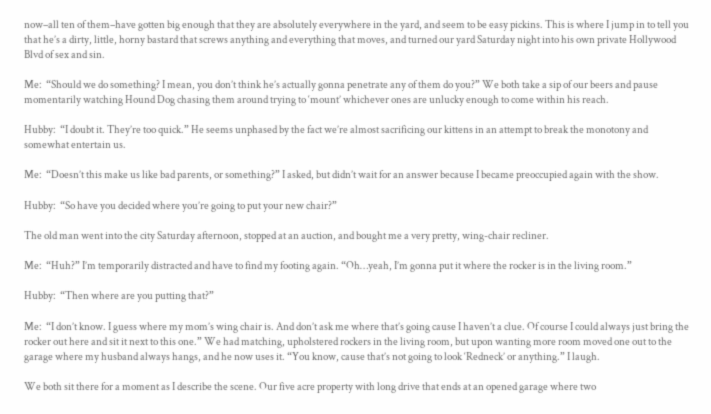now–all ten of them–have gotten big enough that they are absolutely everywhere in the yard, and seem to be easy pickins. This is where I jump in to tell you that he’s a dirty, little, horny bastard that screws anything and everything that moves, and turned our yard Saturday night into his own private Hollywood Blvd of sex and sin.

Me:  “Should we do something? I mean, you don’t think he’s actually gonna penetrate any of them do you?” We both take a sip of our beers and pause momentarily watching Hound Dog chasing them around trying to ‘mount’ whichever ones are unlucky enough to come within his reach.

Hubby:  “I doubt it. They’re too quick.” He seems unphased by the fact we’re almost sacrificing our kittens in an attempt to break the monotony and somewhat entertain us.

Me:  “Doesn’t this make us like bad parents, or something?” I asked, but didn’t wait for an answer because I became preoccupied again with the show.

Hubby:  “So have you decided where you’re going to put your new chair?”

The old man went into the city Saturday afternoon, stopped at an auction, and bought me a very pretty, wing-chair recliner.

Me:  “Huh?” I’m temporarily distracted and have to find my footing again. “Oh…yeah, I’m gonna put it where the rocker is in the living room.”

Hubby:  “Then where are you putting that?”

Me:  “I don’t know. I guess where my mom’s wing chair is. And don’t ask me where that’s going cause I haven’t a clue. Of course I could always just bring the rocker out here and sit it next to this one.” We had matching, upholstered rockers in the living room, but upon wanting more room moved one out to the garage where my husband always hangs, and he now uses it. “You know, cause that’s not going to look ‘Redneck’ or anything.” I laugh.

We both sit there for a moment as I describe the scene. Our five acre property with long drive that ends at an opened garage where two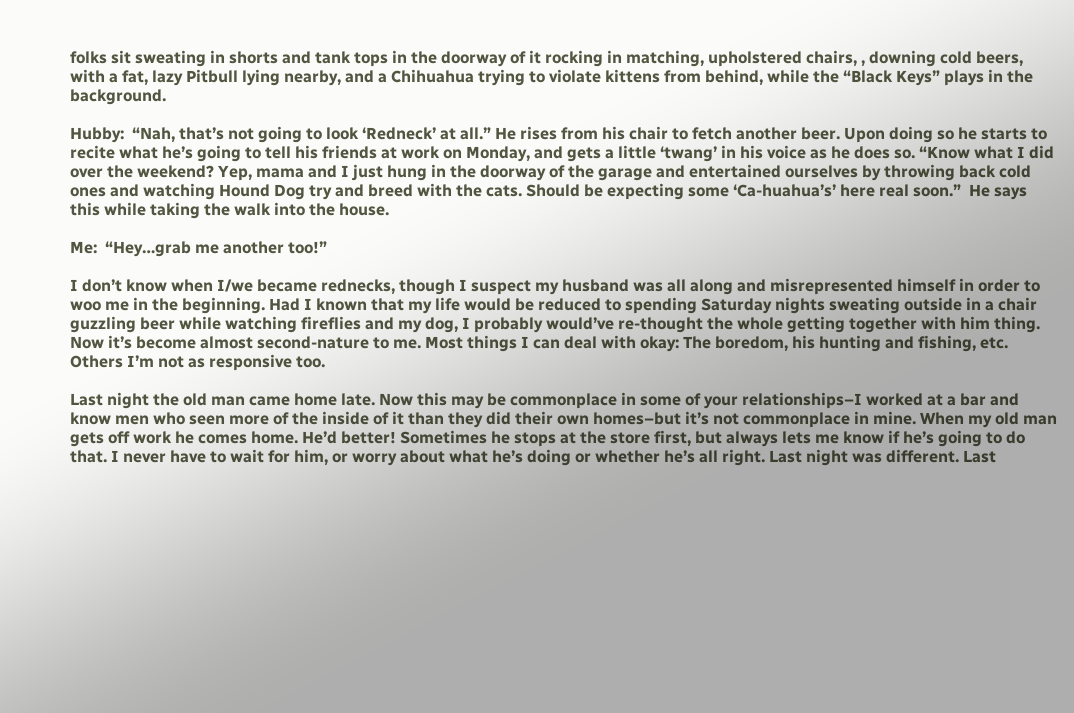folks sit sweating in shorts and tank tops in the doorway of it rocking in matching, upholstered chairs, , downing cold beers, with a fat, lazy Pitbull lying nearby, and a Chihuahua trying to violate kittens from behind, while the “Black Keys” plays in the background.

Hubby:  “Nah, that’s not going to look ‘Redneck’ at all.” He rises from his chair to fetch another beer. Upon doing so he starts to recite what he’s going to tell his friends at work on Monday, and gets a little ‘twang’ in his voice as he does so. “Know what I did over the weekend? Yep, mama and I just hung in the doorway of the garage and entertained ourselves by throwing back cold ones and watching Hound Dog try and breed with the cats. Should be expecting some ‘Ca-huahua’s’ here real soon.”  He says this while taking the walk into the house.

Me:  “Hey…grab me another too!”

I don’t know when I/we became rednecks, though I suspect my husband was all along and misrepresented himself in order to woo me in the beginning. Had I known that my life would be reduced to spending Saturday nights sweating outside in a chair guzzling beer while watching fireflies and my dog, I probably would’ve re-thought the whole getting together with him thing. Now it’s become almost second-nature to me. Most things I can deal with okay: The boredom, his hunting and fishing, etc. Others I’m not as responsive too.

Last night the old man came home late. Now this may be commonplace in some of your relationships–I worked at a bar and know men who seen more of the inside of it than they did their own homes–but it’s not commonplace in mine. When my old man gets off work he comes home. He’d better! Sometimes he stops at the store first, but always lets me know if he’s going to do that. I never have to wait for him, or worry about what he’s doing or whether he’s all right. Last night was different. Last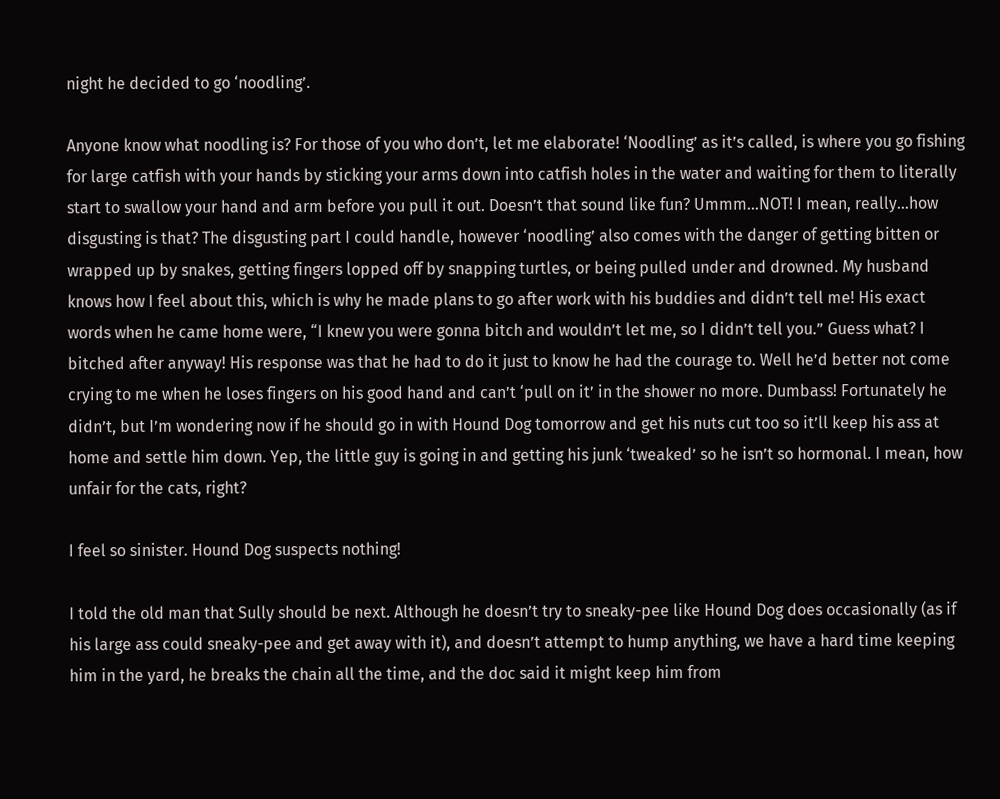night he decided to go ‘noodling’.

Anyone know what noodling is? For those of you who don’t, let me elaborate! ‘Noodling’ as it’s called, is where you go fishing for large catfish with your hands by sticking your arms down into catfish holes in the water and waiting for them to literally start to swallow your hand and arm before you pull it out. Doesn’t that sound like fun? Ummm…NOT! I mean, really…how disgusting is that? The disgusting part I could handle, however ‘noodling’ also comes with the danger of getting bitten or wrapped up by snakes, getting fingers lopped off by snapping turtles, or being pulled under and drowned. My husband knows how I feel about this, which is why he made plans to go after work with his buddies and didn’t tell me! His exact words when he came home were, “I knew you were gonna bitch and wouldn’t let me, so I didn’t tell you.” Guess what? I bitched after anyway! His response was that he had to do it just to know he had the courage to. Well he’d better not come crying to me when he loses fingers on his good hand and can’t ‘pull on it’ in the shower no more. Dumbass! Fortunately he didn’t, but I’m wondering now if he should go in with Hound Dog tomorrow and get his nuts cut too so it’ll keep his ass at home and settle him down. Yep, the little guy is going in and getting his junk ‘tweaked’ so he isn’t so hormonal. I mean, how unfair for the cats, right?

I feel so sinister. Hound Dog suspects nothing!

I told the old man that Sully should be next. Although he doesn’t try to sneaky-pee like Hound Dog does occasionally (as if his large ass could sneaky-pee and get away with it), and doesn’t attempt to hump anything, we have a hard time keeping him in the yard, he breaks the chain all the time, and the doc said it might keep him from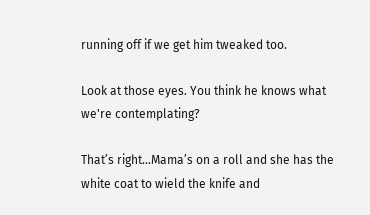running off if we get him tweaked too.

Look at those eyes. You think he knows what we're contemplating?

That’s right…Mama’s on a roll and she has the white coat to wield the knife and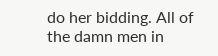do her bidding. All of the damn men in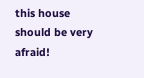this house should be very afraid!